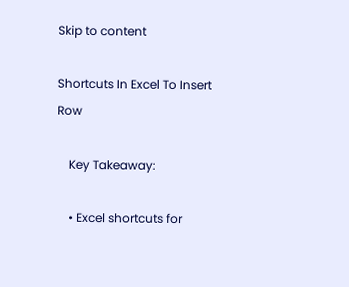Skip to content

Shortcuts In Excel To Insert Row

    Key Takeaway:

    • Excel shortcuts for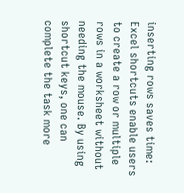inserting rows saves time: Excel shortcuts enable users to create a row or multiple rows in a worksheet without needing the mouse. By using shortcut keys, one can complete the task more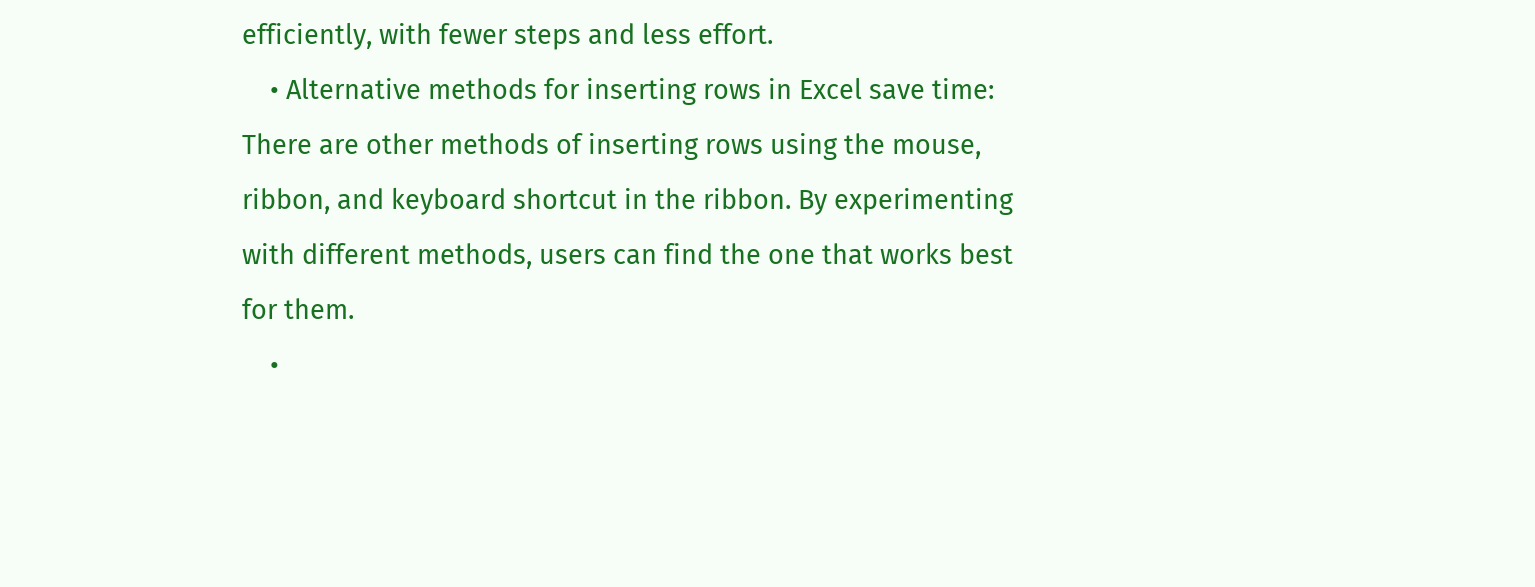efficiently, with fewer steps and less effort.
    • Alternative methods for inserting rows in Excel save time: There are other methods of inserting rows using the mouse, ribbon, and keyboard shortcut in the ribbon. By experimenting with different methods, users can find the one that works best for them.
    •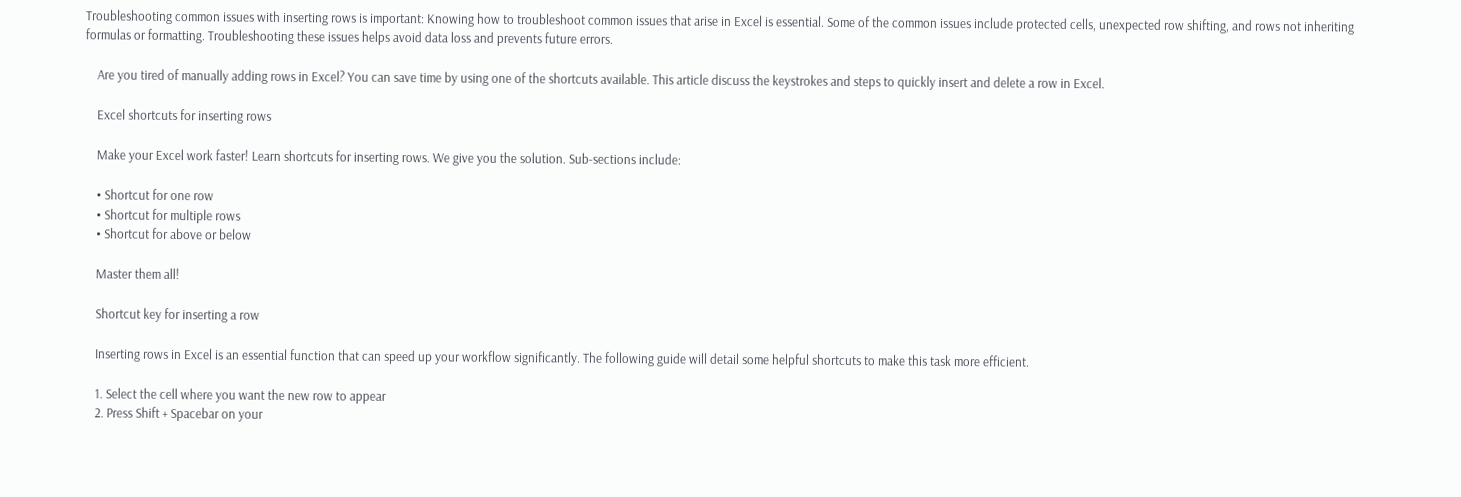Troubleshooting common issues with inserting rows is important: Knowing how to troubleshoot common issues that arise in Excel is essential. Some of the common issues include protected cells, unexpected row shifting, and rows not inheriting formulas or formatting. Troubleshooting these issues helps avoid data loss and prevents future errors.

    Are you tired of manually adding rows in Excel? You can save time by using one of the shortcuts available. This article discuss the keystrokes and steps to quickly insert and delete a row in Excel.

    Excel shortcuts for inserting rows

    Make your Excel work faster! Learn shortcuts for inserting rows. We give you the solution. Sub-sections include:

    • Shortcut for one row
    • Shortcut for multiple rows
    • Shortcut for above or below

    Master them all!

    Shortcut key for inserting a row

    Inserting rows in Excel is an essential function that can speed up your workflow significantly. The following guide will detail some helpful shortcuts to make this task more efficient.

    1. Select the cell where you want the new row to appear
    2. Press Shift + Spacebar on your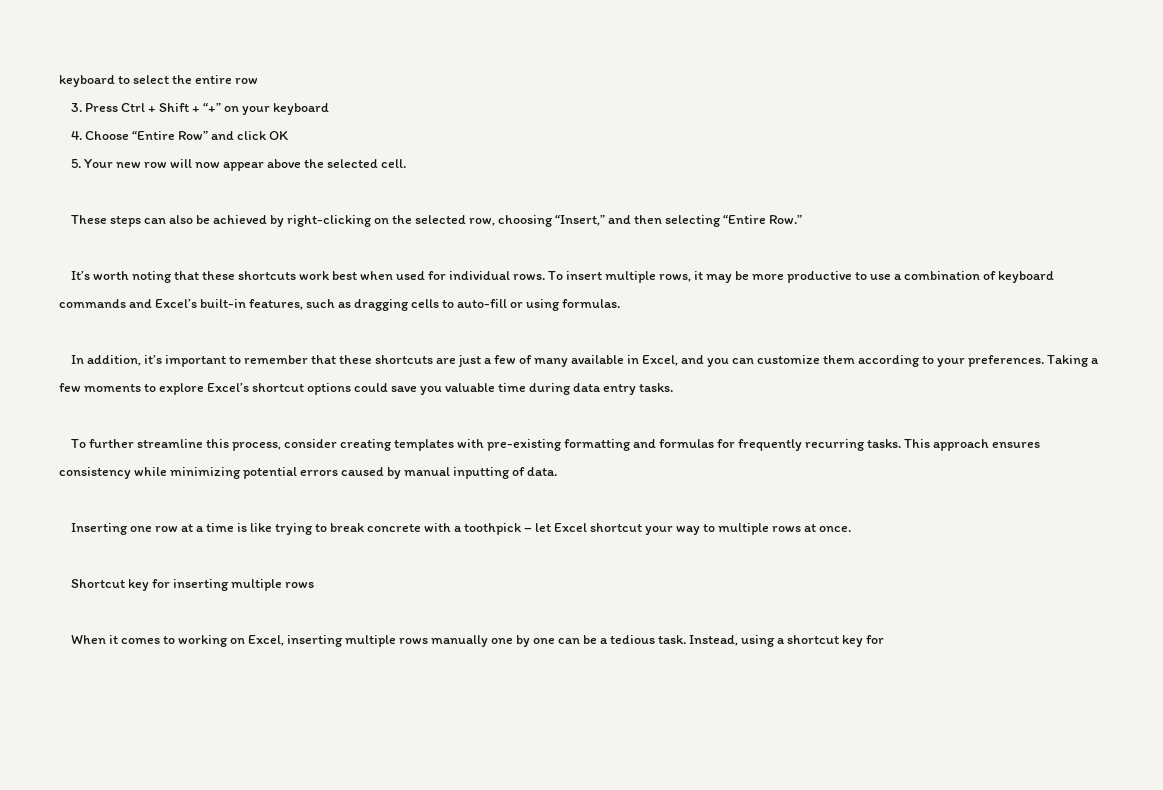keyboard to select the entire row
    3. Press Ctrl + Shift + “+” on your keyboard
    4. Choose “Entire Row” and click OK
    5. Your new row will now appear above the selected cell.

    These steps can also be achieved by right-clicking on the selected row, choosing “Insert,” and then selecting “Entire Row.”

    It’s worth noting that these shortcuts work best when used for individual rows. To insert multiple rows, it may be more productive to use a combination of keyboard commands and Excel’s built-in features, such as dragging cells to auto-fill or using formulas.

    In addition, it’s important to remember that these shortcuts are just a few of many available in Excel, and you can customize them according to your preferences. Taking a few moments to explore Excel’s shortcut options could save you valuable time during data entry tasks.

    To further streamline this process, consider creating templates with pre-existing formatting and formulas for frequently recurring tasks. This approach ensures consistency while minimizing potential errors caused by manual inputting of data.

    Inserting one row at a time is like trying to break concrete with a toothpick – let Excel shortcut your way to multiple rows at once.

    Shortcut key for inserting multiple rows

    When it comes to working on Excel, inserting multiple rows manually one by one can be a tedious task. Instead, using a shortcut key for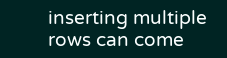inserting multiple rows can come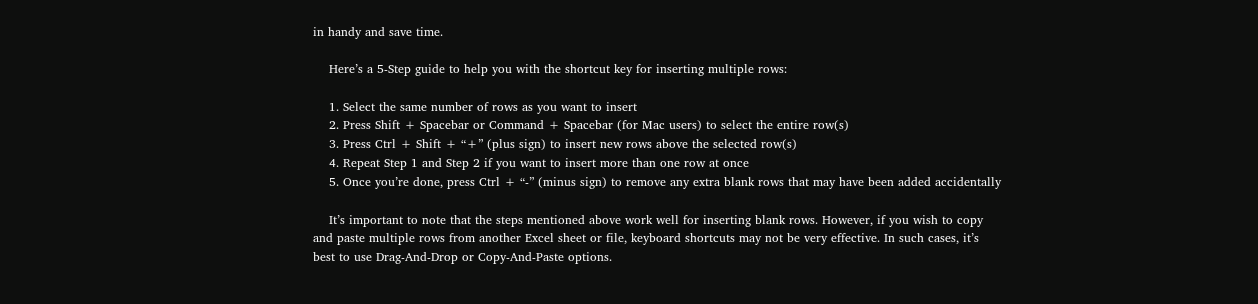in handy and save time.

    Here’s a 5-Step guide to help you with the shortcut key for inserting multiple rows:

    1. Select the same number of rows as you want to insert
    2. Press Shift + Spacebar or Command + Spacebar (for Mac users) to select the entire row(s)
    3. Press Ctrl + Shift + “+” (plus sign) to insert new rows above the selected row(s)
    4. Repeat Step 1 and Step 2 if you want to insert more than one row at once
    5. Once you’re done, press Ctrl + “-” (minus sign) to remove any extra blank rows that may have been added accidentally

    It’s important to note that the steps mentioned above work well for inserting blank rows. However, if you wish to copy and paste multiple rows from another Excel sheet or file, keyboard shortcuts may not be very effective. In such cases, it’s best to use Drag-And-Drop or Copy-And-Paste options.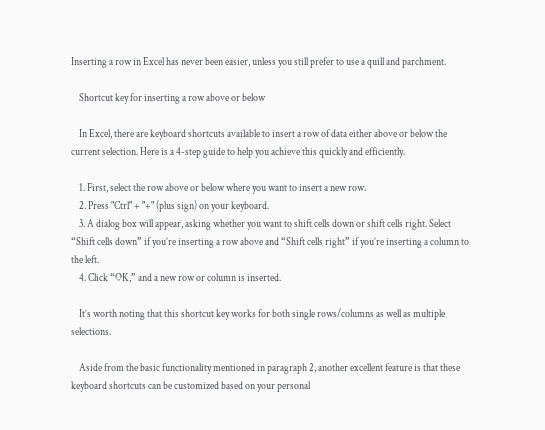Inserting a row in Excel has never been easier, unless you still prefer to use a quill and parchment.

    Shortcut key for inserting a row above or below

    In Excel, there are keyboard shortcuts available to insert a row of data either above or below the current selection. Here is a 4-step guide to help you achieve this quickly and efficiently.

    1. First, select the row above or below where you want to insert a new row.
    2. Press "Ctrl" + "+" (plus sign) on your keyboard.
    3. A dialog box will appear, asking whether you want to shift cells down or shift cells right. Select “Shift cells down” if you’re inserting a row above and “Shift cells right” if you’re inserting a column to the left.
    4. Click “OK,” and a new row or column is inserted.

    It’s worth noting that this shortcut key works for both single rows/columns as well as multiple selections.

    Aside from the basic functionality mentioned in paragraph 2, another excellent feature is that these keyboard shortcuts can be customized based on your personal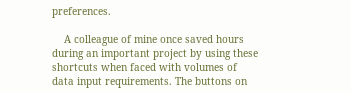preferences.

    A colleague of mine once saved hours during an important project by using these shortcuts when faced with volumes of data input requirements. The buttons on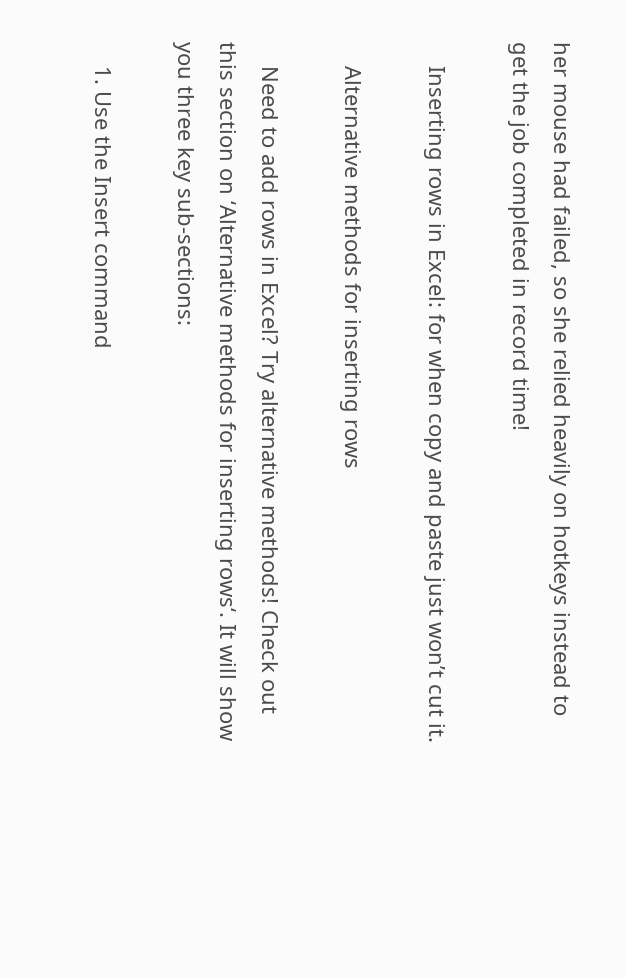her mouse had failed, so she relied heavily on hotkeys instead to get the job completed in record time!

    Inserting rows in Excel: for when copy and paste just won’t cut it.

    Alternative methods for inserting rows

    Need to add rows in Excel? Try alternative methods! Check out this section on ‘Alternative methods for inserting rows‘. It will show you three key sub-sections:

    1. Use the Insert command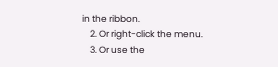in the ribbon.
    2. Or right-click the menu.
    3. Or use the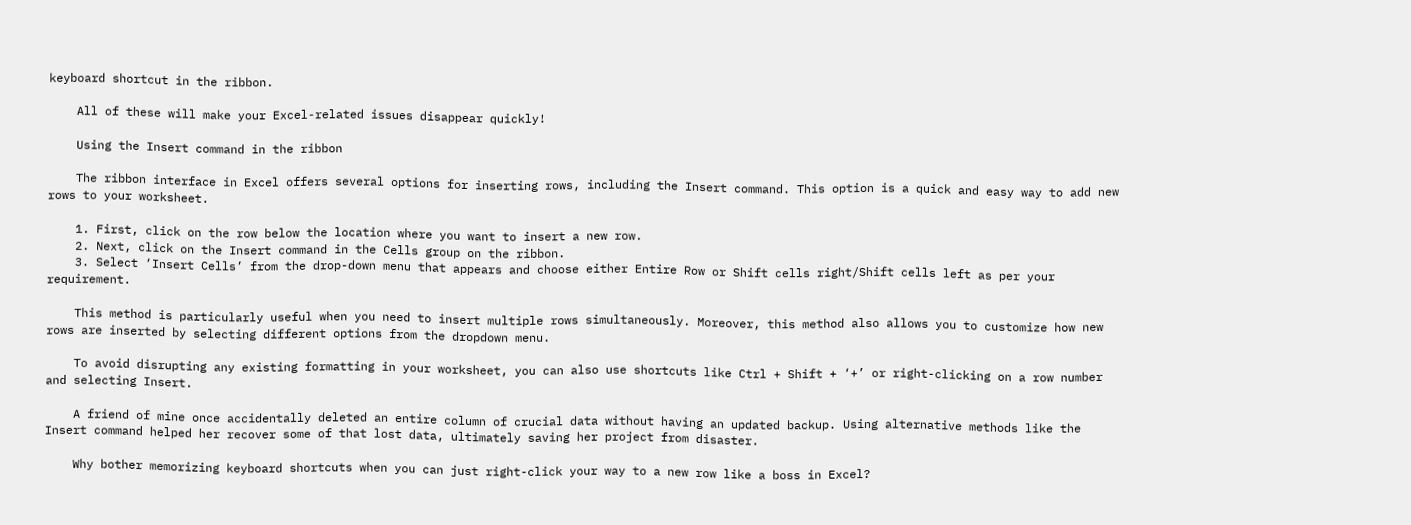keyboard shortcut in the ribbon.

    All of these will make your Excel-related issues disappear quickly!

    Using the Insert command in the ribbon

    The ribbon interface in Excel offers several options for inserting rows, including the Insert command. This option is a quick and easy way to add new rows to your worksheet.

    1. First, click on the row below the location where you want to insert a new row.
    2. Next, click on the Insert command in the Cells group on the ribbon.
    3. Select ‘Insert Cells’ from the drop-down menu that appears and choose either Entire Row or Shift cells right/Shift cells left as per your requirement.

    This method is particularly useful when you need to insert multiple rows simultaneously. Moreover, this method also allows you to customize how new rows are inserted by selecting different options from the dropdown menu.

    To avoid disrupting any existing formatting in your worksheet, you can also use shortcuts like Ctrl + Shift + ‘+’ or right-clicking on a row number and selecting Insert.

    A friend of mine once accidentally deleted an entire column of crucial data without having an updated backup. Using alternative methods like the Insert command helped her recover some of that lost data, ultimately saving her project from disaster.

    Why bother memorizing keyboard shortcuts when you can just right-click your way to a new row like a boss in Excel?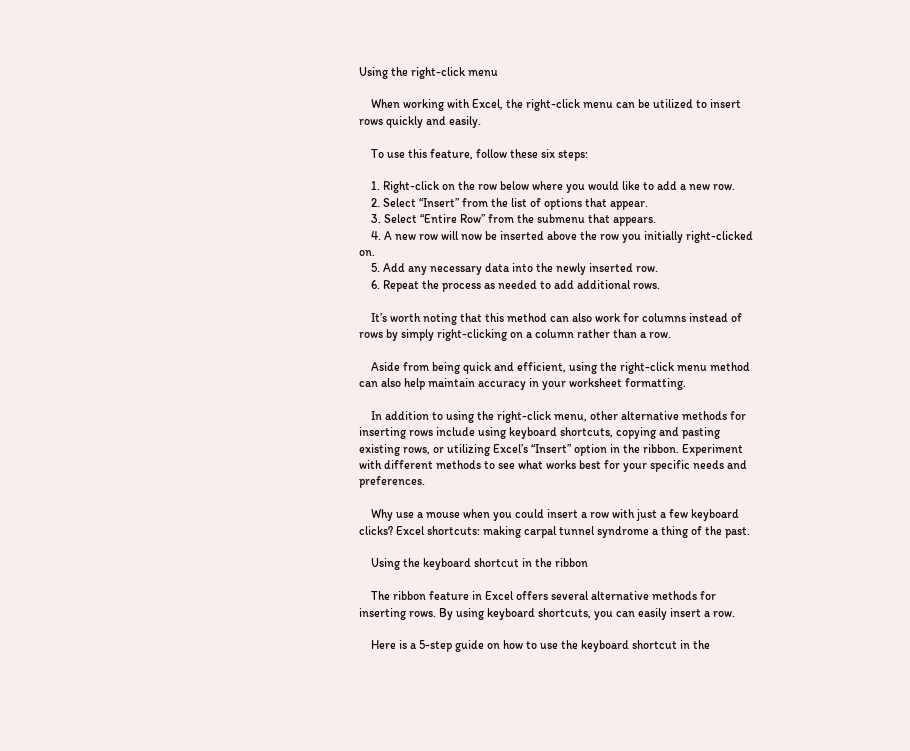Using the right-click menu

    When working with Excel, the right-click menu can be utilized to insert rows quickly and easily.

    To use this feature, follow these six steps:

    1. Right-click on the row below where you would like to add a new row.
    2. Select “Insert” from the list of options that appear.
    3. Select “Entire Row” from the submenu that appears.
    4. A new row will now be inserted above the row you initially right-clicked on.
    5. Add any necessary data into the newly inserted row.
    6. Repeat the process as needed to add additional rows.

    It’s worth noting that this method can also work for columns instead of rows by simply right-clicking on a column rather than a row.

    Aside from being quick and efficient, using the right-click menu method can also help maintain accuracy in your worksheet formatting.

    In addition to using the right-click menu, other alternative methods for inserting rows include using keyboard shortcuts, copying and pasting existing rows, or utilizing Excel’s “Insert” option in the ribbon. Experiment with different methods to see what works best for your specific needs and preferences.

    Why use a mouse when you could insert a row with just a few keyboard clicks? Excel shortcuts: making carpal tunnel syndrome a thing of the past.

    Using the keyboard shortcut in the ribbon

    The ribbon feature in Excel offers several alternative methods for inserting rows. By using keyboard shortcuts, you can easily insert a row.

    Here is a 5-step guide on how to use the keyboard shortcut in the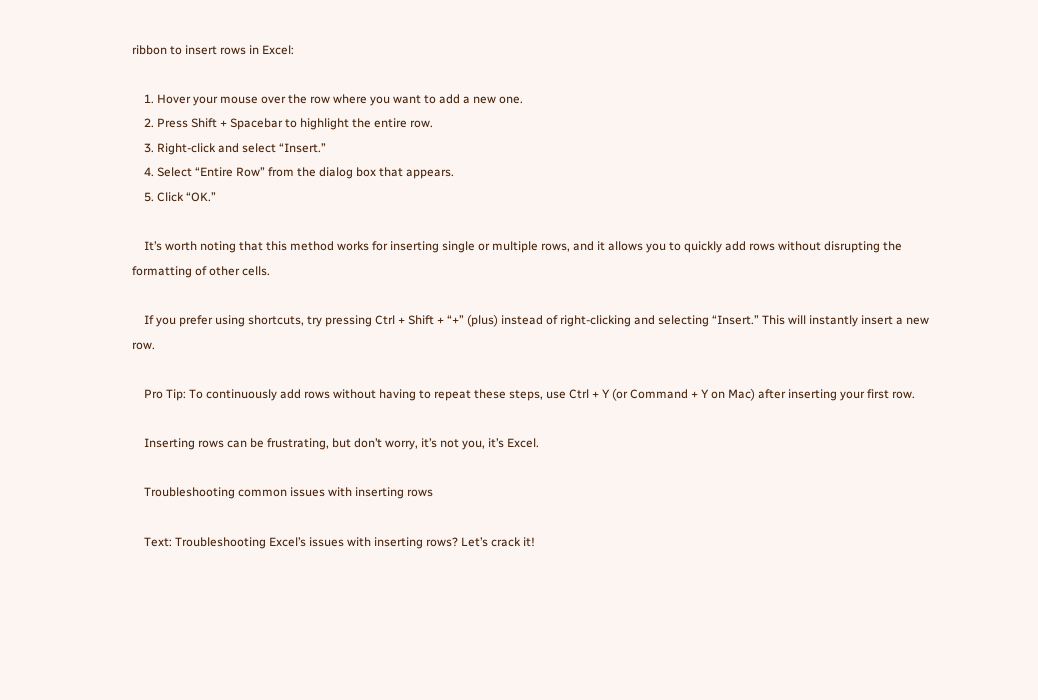ribbon to insert rows in Excel:

    1. Hover your mouse over the row where you want to add a new one.
    2. Press Shift + Spacebar to highlight the entire row.
    3. Right-click and select “Insert.”
    4. Select “Entire Row” from the dialog box that appears.
    5. Click “OK.”

    It’s worth noting that this method works for inserting single or multiple rows, and it allows you to quickly add rows without disrupting the formatting of other cells.

    If you prefer using shortcuts, try pressing Ctrl + Shift + “+” (plus) instead of right-clicking and selecting “Insert.” This will instantly insert a new row.

    Pro Tip: To continuously add rows without having to repeat these steps, use Ctrl + Y (or Command + Y on Mac) after inserting your first row.

    Inserting rows can be frustrating, but don’t worry, it’s not you, it’s Excel.

    Troubleshooting common issues with inserting rows

    Text: Troubleshooting Excel’s issues with inserting rows? Let’s crack it!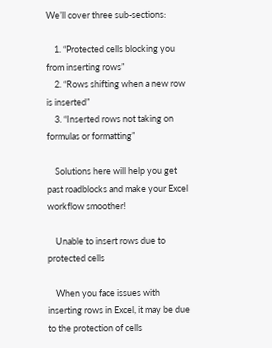We’ll cover three sub-sections:

    1. “Protected cells blocking you from inserting rows”
    2. “Rows shifting when a new row is inserted”
    3. “Inserted rows not taking on formulas or formatting”

    Solutions here will help you get past roadblocks and make your Excel workflow smoother!

    Unable to insert rows due to protected cells

    When you face issues with inserting rows in Excel, it may be due to the protection of cells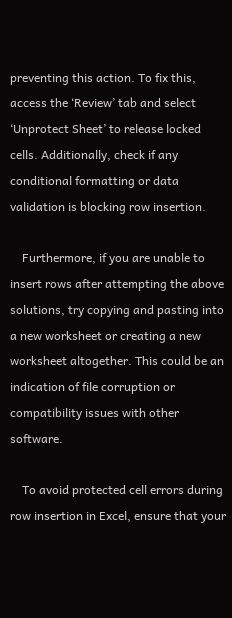preventing this action. To fix this, access the ‘Review’ tab and select ‘Unprotect Sheet’ to release locked cells. Additionally, check if any conditional formatting or data validation is blocking row insertion.

    Furthermore, if you are unable to insert rows after attempting the above solutions, try copying and pasting into a new worksheet or creating a new worksheet altogether. This could be an indication of file corruption or compatibility issues with other software.

    To avoid protected cell errors during row insertion in Excel, ensure that your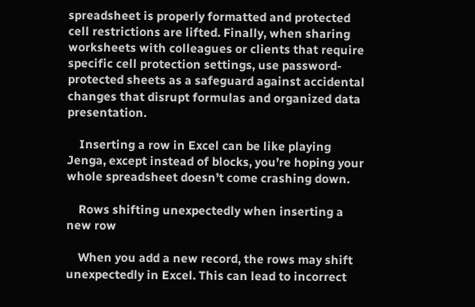spreadsheet is properly formatted and protected cell restrictions are lifted. Finally, when sharing worksheets with colleagues or clients that require specific cell protection settings, use password-protected sheets as a safeguard against accidental changes that disrupt formulas and organized data presentation.

    Inserting a row in Excel can be like playing Jenga, except instead of blocks, you’re hoping your whole spreadsheet doesn’t come crashing down.

    Rows shifting unexpectedly when inserting a new row

    When you add a new record, the rows may shift unexpectedly in Excel. This can lead to incorrect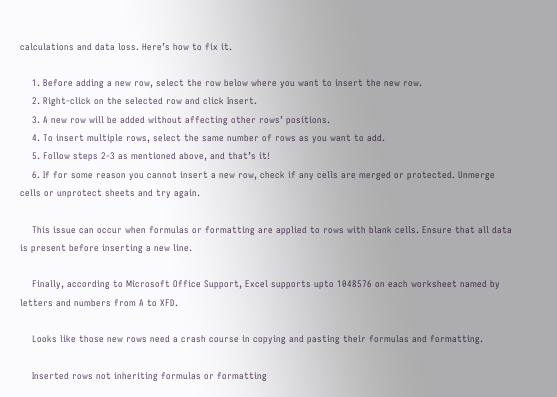calculations and data loss. Here’s how to fix it.

    1. Before adding a new row, select the row below where you want to insert the new row.
    2. Right-click on the selected row and click Insert.
    3. A new row will be added without affecting other rows’ positions.
    4. To insert multiple rows, select the same number of rows as you want to add.
    5. Follow steps 2-3 as mentioned above, and that’s it!
    6. If for some reason you cannot insert a new row, check if any cells are merged or protected. Unmerge cells or unprotect sheets and try again.

    This issue can occur when formulas or formatting are applied to rows with blank cells. Ensure that all data is present before inserting a new line.

    Finally, according to Microsoft Office Support, Excel supports upto 1048576 on each worksheet named by letters and numbers from A to XFD.

    Looks like those new rows need a crash course in copying and pasting their formulas and formatting.

    Inserted rows not inheriting formulas or formatting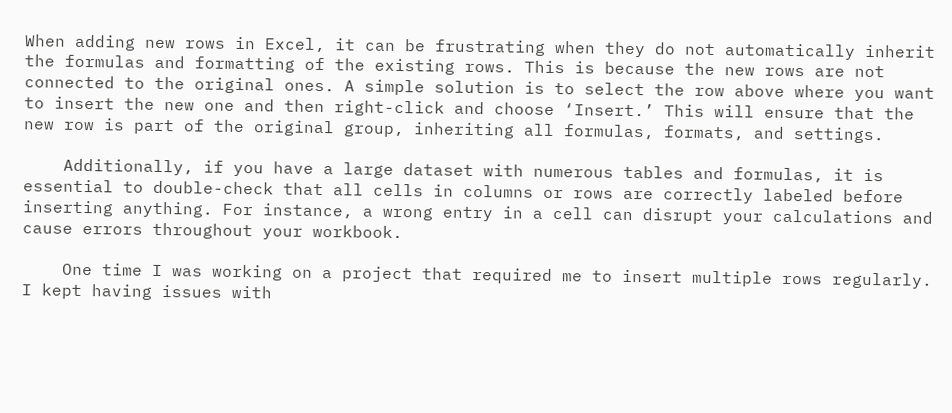When adding new rows in Excel, it can be frustrating when they do not automatically inherit the formulas and formatting of the existing rows. This is because the new rows are not connected to the original ones. A simple solution is to select the row above where you want to insert the new one and then right-click and choose ‘Insert.’ This will ensure that the new row is part of the original group, inheriting all formulas, formats, and settings.

    Additionally, if you have a large dataset with numerous tables and formulas, it is essential to double-check that all cells in columns or rows are correctly labeled before inserting anything. For instance, a wrong entry in a cell can disrupt your calculations and cause errors throughout your workbook.

    One time I was working on a project that required me to insert multiple rows regularly. I kept having issues with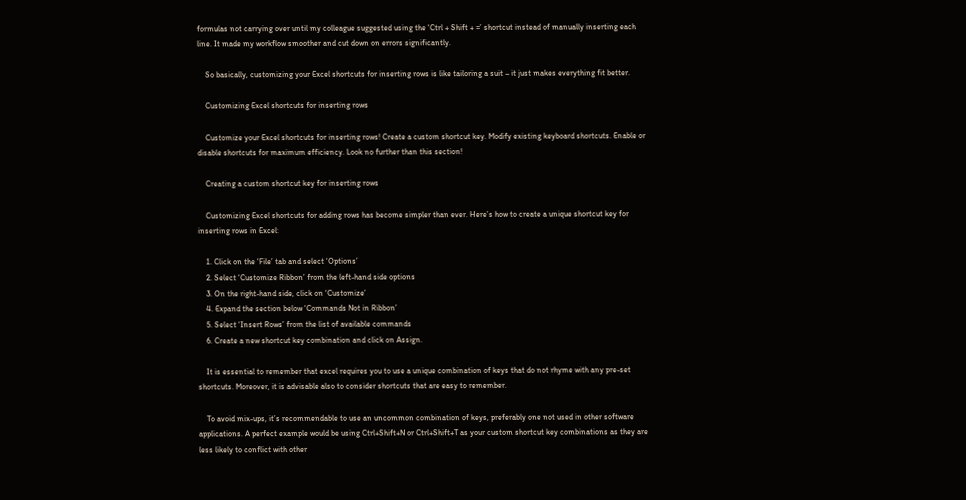formulas not carrying over until my colleague suggested using the ‘Ctrl + Shift + =’ shortcut instead of manually inserting each line. It made my workflow smoother and cut down on errors significantly.

    So basically, customizing your Excel shortcuts for inserting rows is like tailoring a suit – it just makes everything fit better.

    Customizing Excel shortcuts for inserting rows

    Customize your Excel shortcuts for inserting rows! Create a custom shortcut key. Modify existing keyboard shortcuts. Enable or disable shortcuts for maximum efficiency. Look no further than this section!

    Creating a custom shortcut key for inserting rows

    Customizing Excel shortcuts for adding rows has become simpler than ever. Here’s how to create a unique shortcut key for inserting rows in Excel:

    1. Click on the ‘File’ tab and select ‘Options’
    2. Select ‘Customize Ribbon’ from the left-hand side options
    3. On the right-hand side, click on ‘Customize’
    4. Expand the section below ‘Commands Not in Ribbon’
    5. Select ‘Insert Rows’ from the list of available commands
    6. Create a new shortcut key combination and click on Assign.

    It is essential to remember that excel requires you to use a unique combination of keys that do not rhyme with any pre-set shortcuts. Moreover, it is advisable also to consider shortcuts that are easy to remember.

    To avoid mix-ups, it’s recommendable to use an uncommon combination of keys, preferably one not used in other software applications. A perfect example would be using Ctrl+Shift+N or Ctrl+Shift+T as your custom shortcut key combinations as they are less likely to conflict with other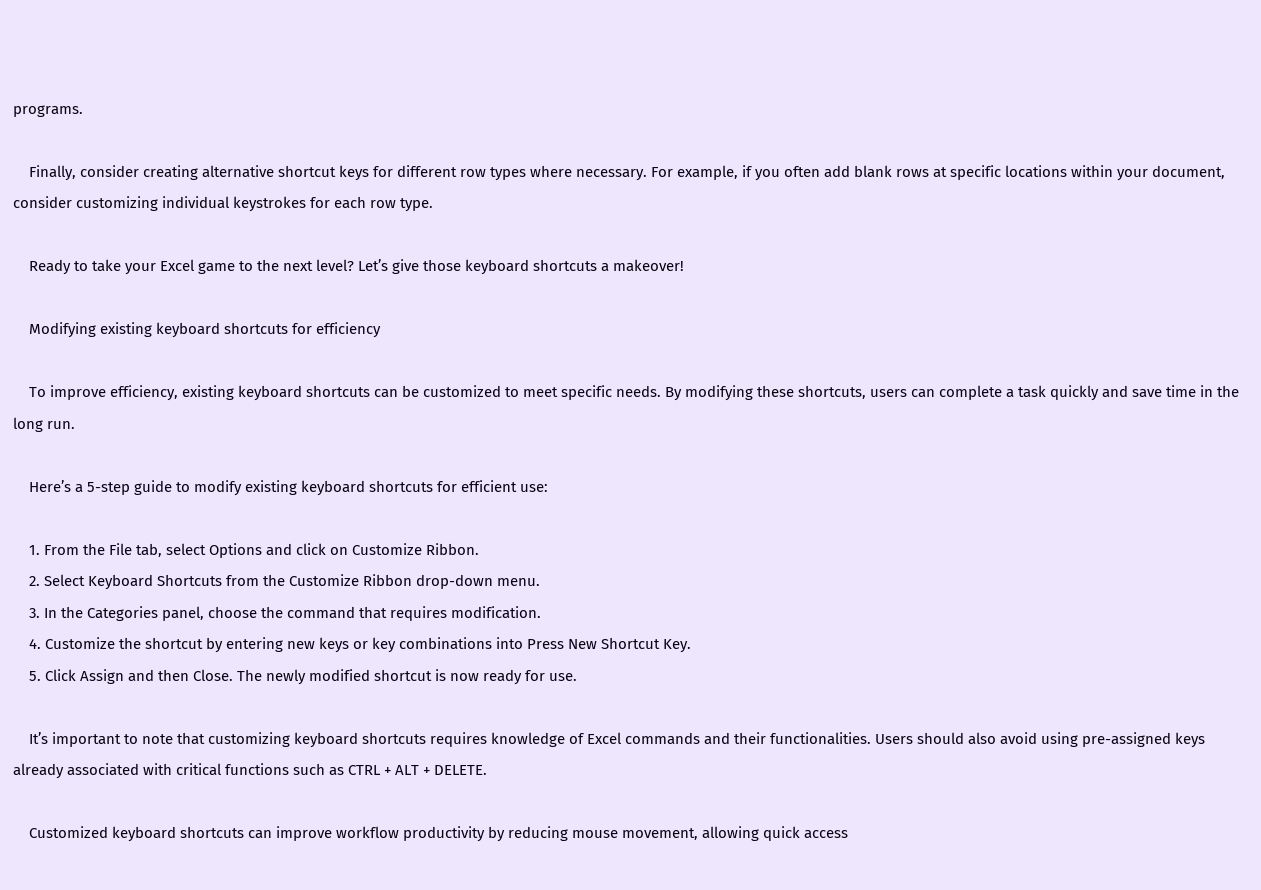programs.

    Finally, consider creating alternative shortcut keys for different row types where necessary. For example, if you often add blank rows at specific locations within your document, consider customizing individual keystrokes for each row type.

    Ready to take your Excel game to the next level? Let’s give those keyboard shortcuts a makeover!

    Modifying existing keyboard shortcuts for efficiency

    To improve efficiency, existing keyboard shortcuts can be customized to meet specific needs. By modifying these shortcuts, users can complete a task quickly and save time in the long run.

    Here’s a 5-step guide to modify existing keyboard shortcuts for efficient use:

    1. From the File tab, select Options and click on Customize Ribbon.
    2. Select Keyboard Shortcuts from the Customize Ribbon drop-down menu.
    3. In the Categories panel, choose the command that requires modification.
    4. Customize the shortcut by entering new keys or key combinations into Press New Shortcut Key.
    5. Click Assign and then Close. The newly modified shortcut is now ready for use.

    It’s important to note that customizing keyboard shortcuts requires knowledge of Excel commands and their functionalities. Users should also avoid using pre-assigned keys already associated with critical functions such as CTRL + ALT + DELETE.

    Customized keyboard shortcuts can improve workflow productivity by reducing mouse movement, allowing quick access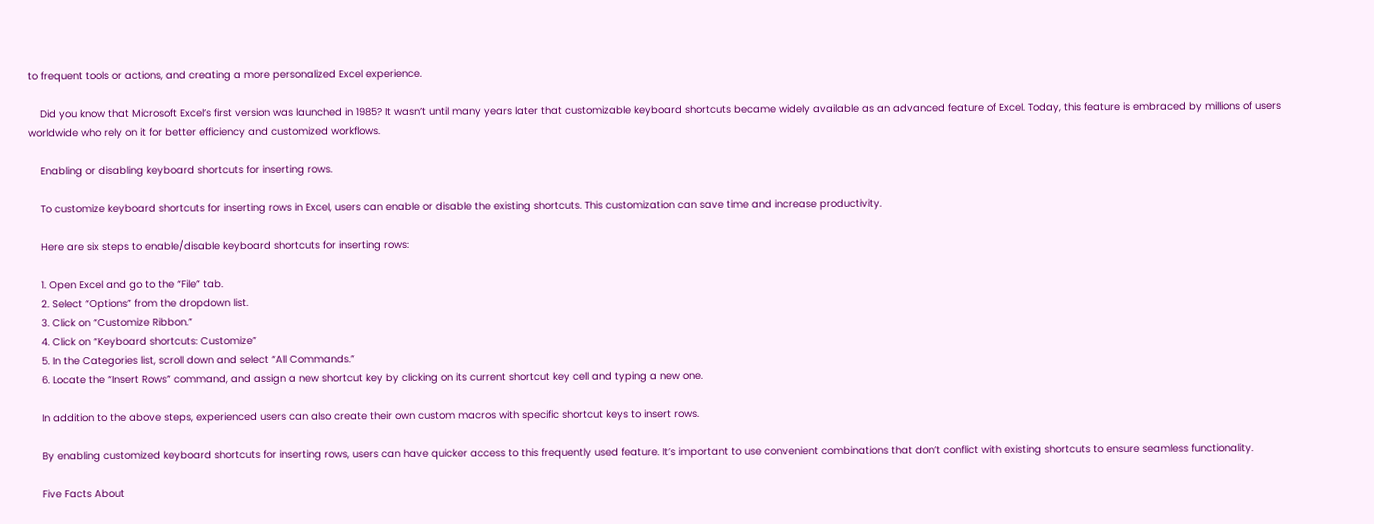to frequent tools or actions, and creating a more personalized Excel experience.

    Did you know that Microsoft Excel’s first version was launched in 1985? It wasn’t until many years later that customizable keyboard shortcuts became widely available as an advanced feature of Excel. Today, this feature is embraced by millions of users worldwide who rely on it for better efficiency and customized workflows.

    Enabling or disabling keyboard shortcuts for inserting rows.

    To customize keyboard shortcuts for inserting rows in Excel, users can enable or disable the existing shortcuts. This customization can save time and increase productivity.

    Here are six steps to enable/disable keyboard shortcuts for inserting rows:

    1. Open Excel and go to the “File” tab.
    2. Select “Options” from the dropdown list.
    3. Click on “Customize Ribbon.”
    4. Click on “Keyboard shortcuts: Customize”
    5. In the Categories list, scroll down and select “All Commands.”
    6. Locate the “Insert Rows” command, and assign a new shortcut key by clicking on its current shortcut key cell and typing a new one.

    In addition to the above steps, experienced users can also create their own custom macros with specific shortcut keys to insert rows.

    By enabling customized keyboard shortcuts for inserting rows, users can have quicker access to this frequently used feature. It’s important to use convenient combinations that don’t conflict with existing shortcuts to ensure seamless functionality.

    Five Facts About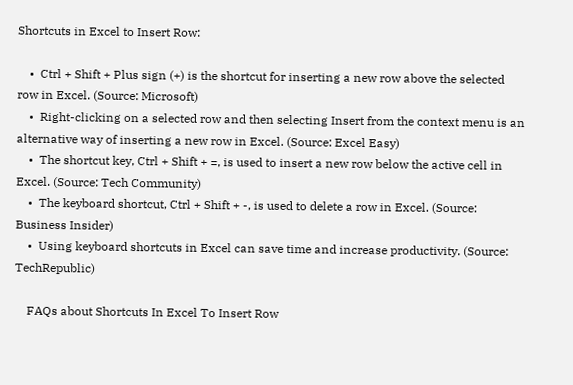Shortcuts in Excel to Insert Row:

    •  Ctrl + Shift + Plus sign (+) is the shortcut for inserting a new row above the selected row in Excel. (Source: Microsoft)
    •  Right-clicking on a selected row and then selecting Insert from the context menu is an alternative way of inserting a new row in Excel. (Source: Excel Easy)
    •  The shortcut key, Ctrl + Shift + =, is used to insert a new row below the active cell in Excel. (Source: Tech Community)
    •  The keyboard shortcut, Ctrl + Shift + -, is used to delete a row in Excel. (Source: Business Insider)
    •  Using keyboard shortcuts in Excel can save time and increase productivity. (Source: TechRepublic)

    FAQs about Shortcuts In Excel To Insert Row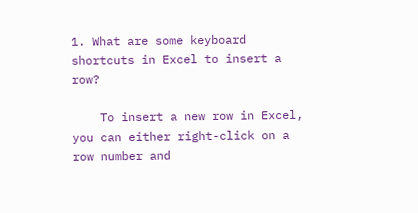1. What are some keyboard shortcuts in Excel to insert a row?

    To insert a new row in Excel, you can either right-click on a row number and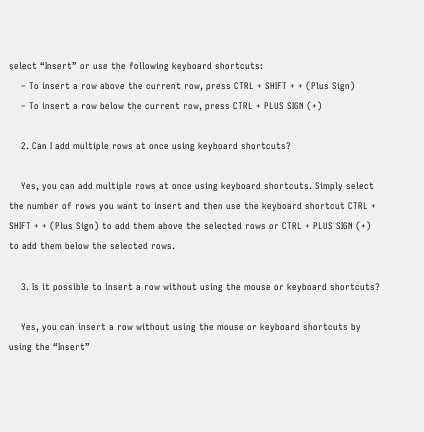select “Insert” or use the following keyboard shortcuts:
    – To insert a row above the current row, press CTRL + SHIFT + + (Plus Sign)
    – To insert a row below the current row, press CTRL + PLUS SIGN (+)

    2. Can I add multiple rows at once using keyboard shortcuts?

    Yes, you can add multiple rows at once using keyboard shortcuts. Simply select the number of rows you want to insert and then use the keyboard shortcut CTRL + SHIFT + + (Plus Sign) to add them above the selected rows or CTRL + PLUS SIGN (+) to add them below the selected rows.

    3. Is it possible to insert a row without using the mouse or keyboard shortcuts?

    Yes, you can insert a row without using the mouse or keyboard shortcuts by using the “Insert”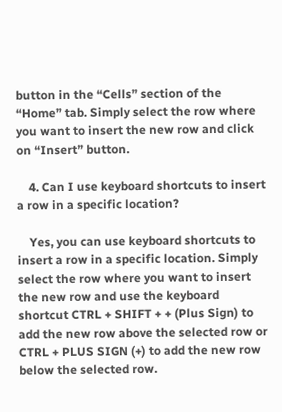button in the “Cells” section of the “Home” tab. Simply select the row where you want to insert the new row and click on “Insert” button.

    4. Can I use keyboard shortcuts to insert a row in a specific location?

    Yes, you can use keyboard shortcuts to insert a row in a specific location. Simply select the row where you want to insert the new row and use the keyboard shortcut CTRL + SHIFT + + (Plus Sign) to add the new row above the selected row or CTRL + PLUS SIGN (+) to add the new row below the selected row.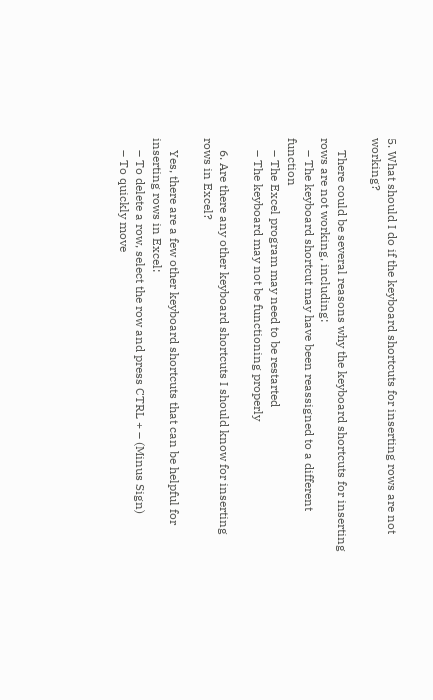5. What should I do if the keyboard shortcuts for inserting rows are not working?

    There could be several reasons why the keyboard shortcuts for inserting rows are not working, including:
    – The keyboard shortcut may have been reassigned to a different function
    – The Excel program may need to be restarted
    – The keyboard may not be functioning properly

    6. Are there any other keyboard shortcuts I should know for inserting rows in Excel?

    Yes, there are a few other keyboard shortcuts that can be helpful for inserting rows in Excel:
    – To delete a row, select the row and press CTRL + – (Minus Sign)
    – To quickly move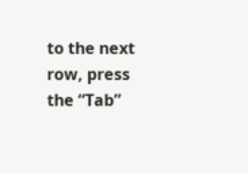to the next row, press the “Tab”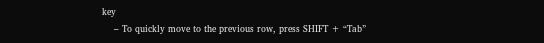key
    – To quickly move to the previous row, press SHIFT + “Tab”